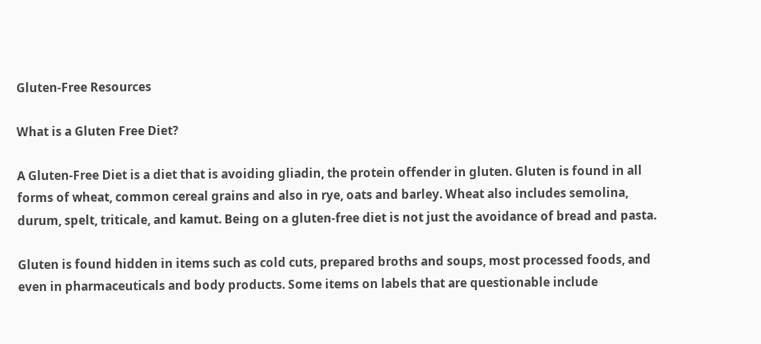Gluten-Free Resources

What is a Gluten Free Diet?

A Gluten-Free Diet is a diet that is avoiding gliadin, the protein offender in gluten. Gluten is found in all forms of wheat, common cereal grains and also in rye, oats and barley. Wheat also includes semolina, durum, spelt, triticale, and kamut. Being on a gluten-free diet is not just the avoidance of bread and pasta.

Gluten is found hidden in items such as cold cuts, prepared broths and soups, most processed foods, and even in pharmaceuticals and body products. Some items on labels that are questionable include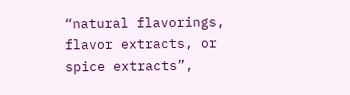“natural flavorings, flavor extracts, or spice extracts”,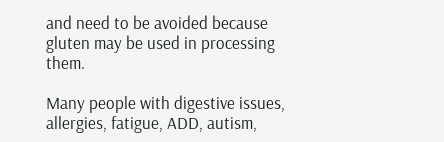and need to be avoided because gluten may be used in processing them.

Many people with digestive issues, allergies, fatigue, ADD, autism,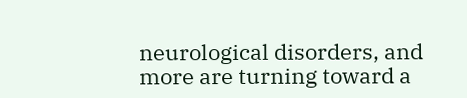neurological disorders, and more are turning toward a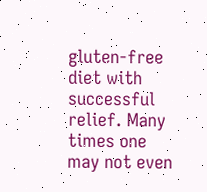gluten-free diet with successful relief. Many times one may not even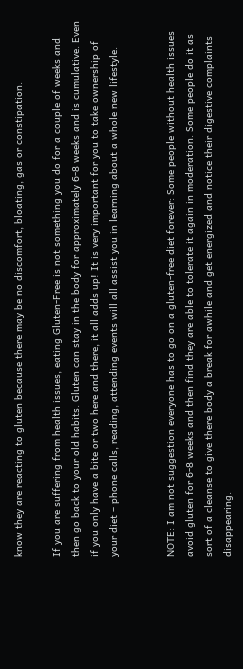know they are reacting to gluten because there may be no discomfort, bloating, gas or constipation.

If you are suffering from health issues, eating Gluten-Free is not something you do for a couple of weeks and then go back to your old habits. Gluten can stay in the body for approximately 6-8 weeks and is cumulative. Even if you only have a bite or two here and there, it all adds up! It is very important for you to take ownership of your diet – phone calls, reading, attending events will all assist you in learning about a whole new lifestyle.


NOTE: I am not suggestion everyone has to go on a gluten-free diet forever: Some people without health issues avoid gluten for 6-8 weeks and then find they are able to tolerate it again in moderation. Some people do it as sort of a cleanse to give there body a break for awhile and get energized and notice their digestive complaints disappearing.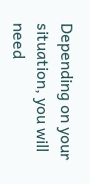Depending on your situation, you will need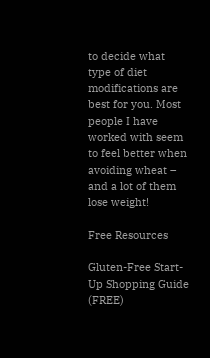to decide what type of diet modifications are best for you. Most people I have worked with seem to feel better when avoiding wheat – and a lot of them lose weight!

Free Resources

Gluten-Free Start-Up Shopping Guide (FREE)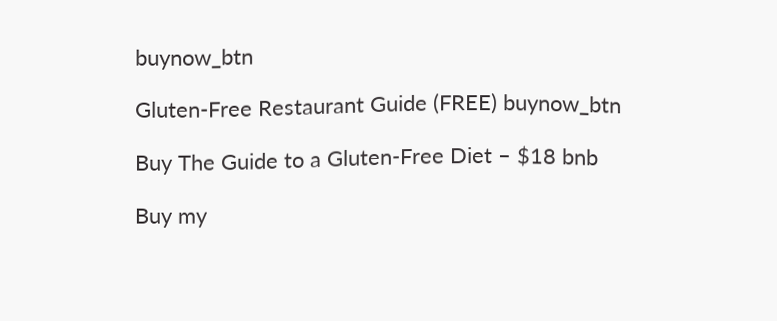buynow_btn

Gluten-Free Restaurant Guide (FREE) buynow_btn

Buy The Guide to a Gluten-Free Diet – $18 bnb

Buy my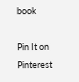book

Pin It on Pinterest